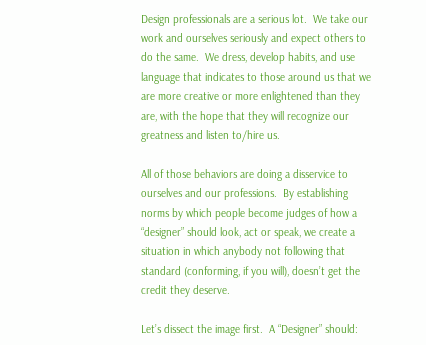Design professionals are a serious lot.  We take our work and ourselves seriously and expect others to do the same.  We dress, develop habits, and use language that indicates to those around us that we are more creative or more enlightened than they are, with the hope that they will recognize our greatness and listen to/hire us.

All of those behaviors are doing a disservice to ourselves and our professions.  By establishing norms by which people become judges of how a “designer” should look, act or speak, we create a situation in which anybody not following that standard (conforming, if you will), doesn’t get the credit they deserve.

Let’s dissect the image first.  A “Designer” should: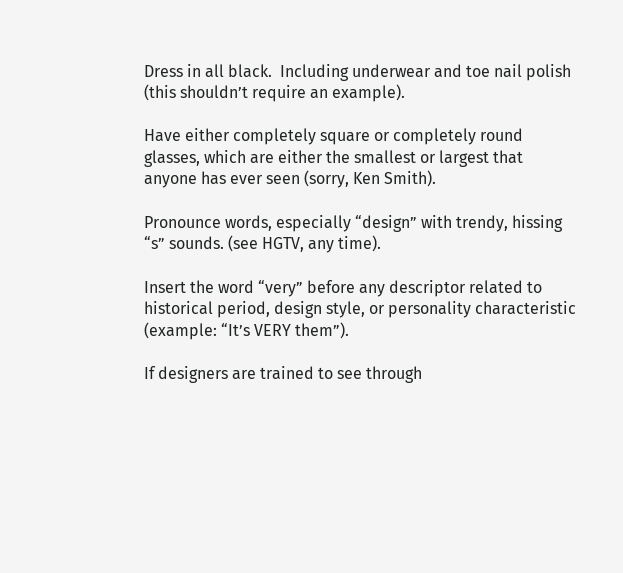Dress in all black.  Including underwear and toe nail polish (this shouldn’t require an example).

Have either completely square or completely round glasses, which are either the smallest or largest that anyone has ever seen (sorry, Ken Smith).

Pronounce words, especially “design” with trendy, hissing “s” sounds. (see HGTV, any time).

Insert the word “very” before any descriptor related to historical period, design style, or personality characteristic (example: “It’s VERY them”).

If designers are trained to see through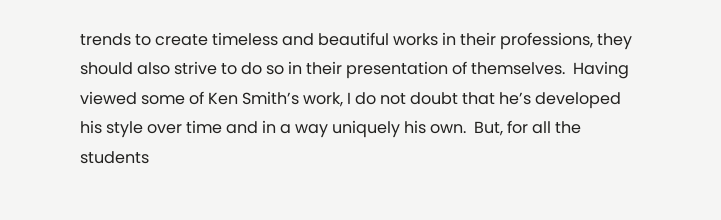trends to create timeless and beautiful works in their professions, they should also strive to do so in their presentation of themselves.  Having viewed some of Ken Smith’s work, I do not doubt that he’s developed his style over time and in a way uniquely his own.  But, for all the students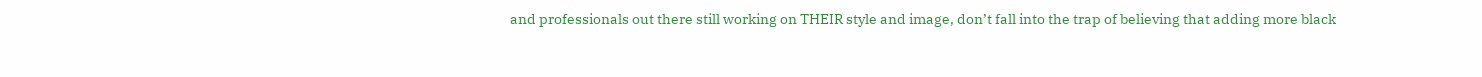and professionals out there still working on THEIR style and image, don’t fall into the trap of believing that adding more black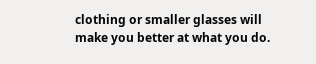clothing or smaller glasses will make you better at what you do.